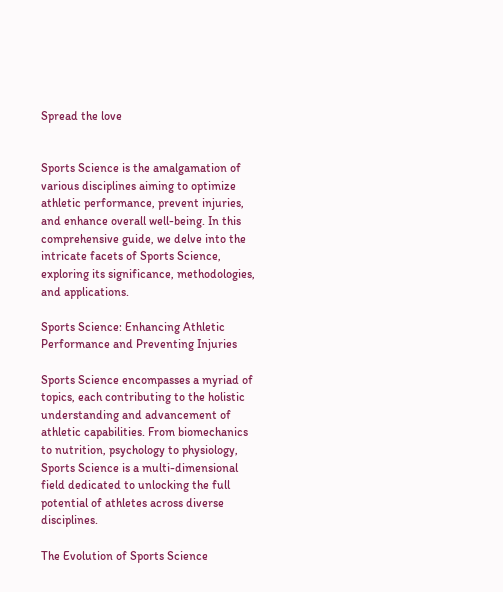Spread the love


Sports Science is the amalgamation of various disciplines aiming to optimize athletic performance, prevent injuries, and enhance overall well-being. In this comprehensive guide, we delve into the intricate facets of Sports Science, exploring its significance, methodologies, and applications.

Sports Science: Enhancing Athletic Performance and Preventing Injuries

Sports Science encompasses a myriad of topics, each contributing to the holistic understanding and advancement of athletic capabilities. From biomechanics to nutrition, psychology to physiology, Sports Science is a multi-dimensional field dedicated to unlocking the full potential of athletes across diverse disciplines.

The Evolution of Sports Science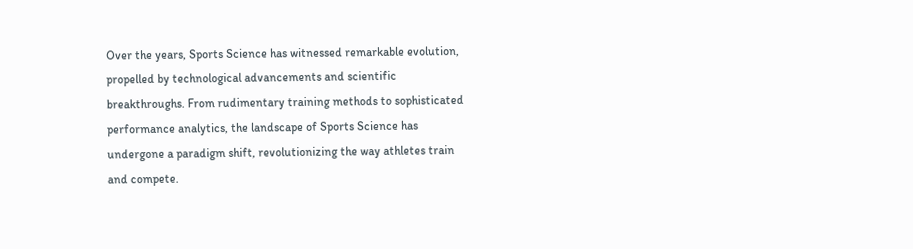Over the years, Sports Science has witnessed remarkable evolution, propelled by technological advancements and scientific breakthroughs. From rudimentary training methods to sophisticated performance analytics, the landscape of Sports Science has undergone a paradigm shift, revolutionizing the way athletes train and compete.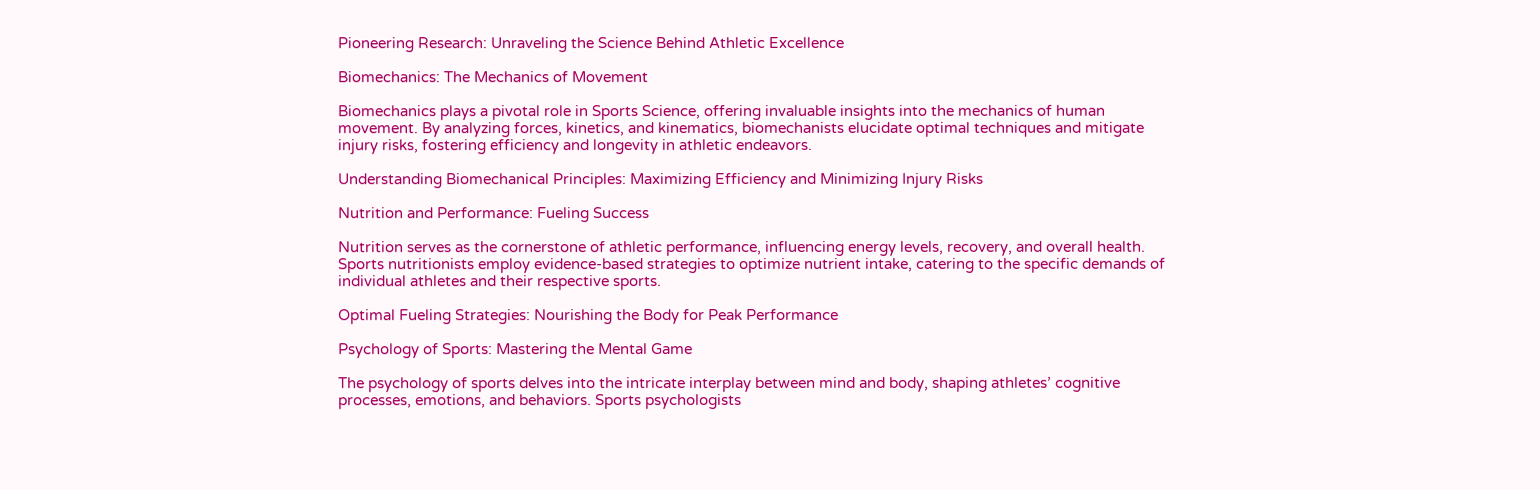Pioneering Research: Unraveling the Science Behind Athletic Excellence

Biomechanics: The Mechanics of Movement

Biomechanics plays a pivotal role in Sports Science, offering invaluable insights into the mechanics of human movement. By analyzing forces, kinetics, and kinematics, biomechanists elucidate optimal techniques and mitigate injury risks, fostering efficiency and longevity in athletic endeavors.

Understanding Biomechanical Principles: Maximizing Efficiency and Minimizing Injury Risks

Nutrition and Performance: Fueling Success

Nutrition serves as the cornerstone of athletic performance, influencing energy levels, recovery, and overall health. Sports nutritionists employ evidence-based strategies to optimize nutrient intake, catering to the specific demands of individual athletes and their respective sports.

Optimal Fueling Strategies: Nourishing the Body for Peak Performance

Psychology of Sports: Mastering the Mental Game

The psychology of sports delves into the intricate interplay between mind and body, shaping athletes’ cognitive processes, emotions, and behaviors. Sports psychologists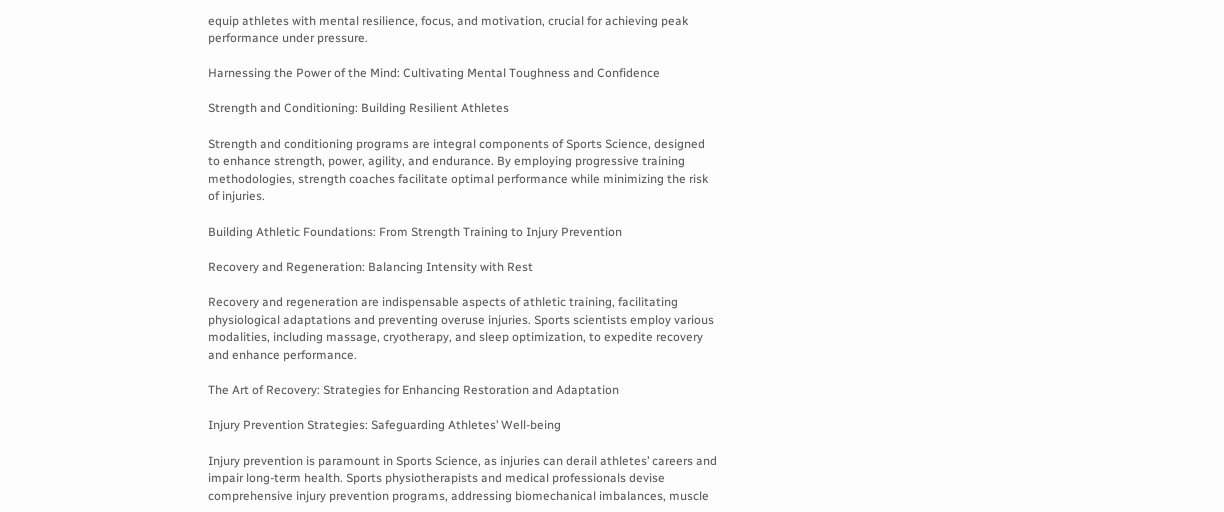equip athletes with mental resilience, focus, and motivation, crucial for achieving peak performance under pressure.

Harnessing the Power of the Mind: Cultivating Mental Toughness and Confidence

Strength and Conditioning: Building Resilient Athletes

Strength and conditioning programs are integral components of Sports Science, designed to enhance strength, power, agility, and endurance. By employing progressive training methodologies, strength coaches facilitate optimal performance while minimizing the risk of injuries.

Building Athletic Foundations: From Strength Training to Injury Prevention

Recovery and Regeneration: Balancing Intensity with Rest

Recovery and regeneration are indispensable aspects of athletic training, facilitating physiological adaptations and preventing overuse injuries. Sports scientists employ various modalities, including massage, cryotherapy, and sleep optimization, to expedite recovery and enhance performance.

The Art of Recovery: Strategies for Enhancing Restoration and Adaptation

Injury Prevention Strategies: Safeguarding Athletes’ Well-being

Injury prevention is paramount in Sports Science, as injuries can derail athletes’ careers and impair long-term health. Sports physiotherapists and medical professionals devise comprehensive injury prevention programs, addressing biomechanical imbalances, muscle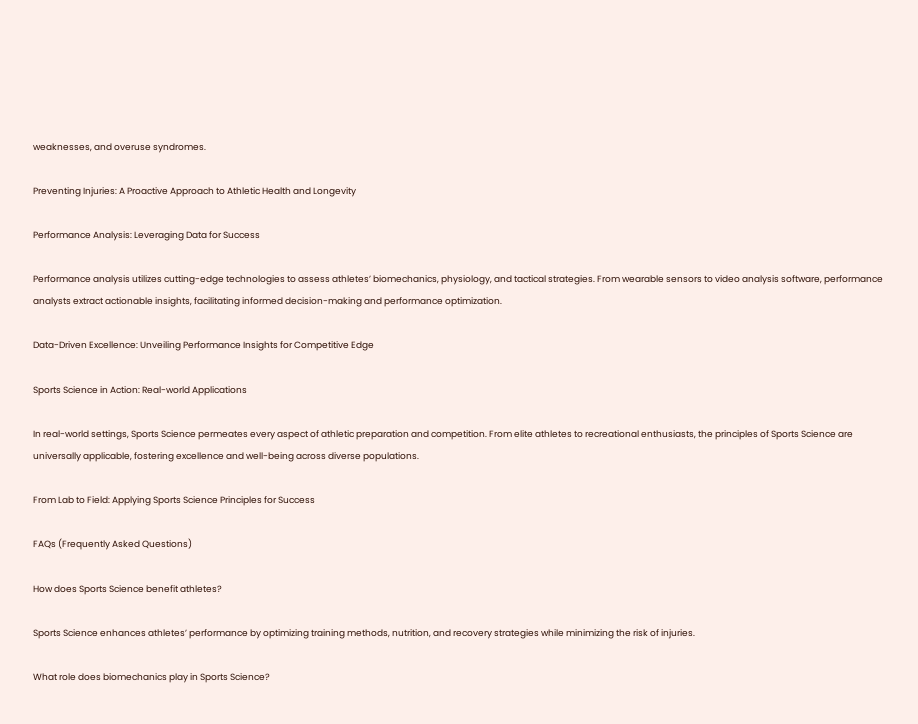weaknesses, and overuse syndromes.

Preventing Injuries: A Proactive Approach to Athletic Health and Longevity

Performance Analysis: Leveraging Data for Success

Performance analysis utilizes cutting-edge technologies to assess athletes’ biomechanics, physiology, and tactical strategies. From wearable sensors to video analysis software, performance analysts extract actionable insights, facilitating informed decision-making and performance optimization.

Data-Driven Excellence: Unveiling Performance Insights for Competitive Edge

Sports Science in Action: Real-world Applications

In real-world settings, Sports Science permeates every aspect of athletic preparation and competition. From elite athletes to recreational enthusiasts, the principles of Sports Science are universally applicable, fostering excellence and well-being across diverse populations.

From Lab to Field: Applying Sports Science Principles for Success

FAQs (Frequently Asked Questions)

How does Sports Science benefit athletes?

Sports Science enhances athletes’ performance by optimizing training methods, nutrition, and recovery strategies while minimizing the risk of injuries.

What role does biomechanics play in Sports Science?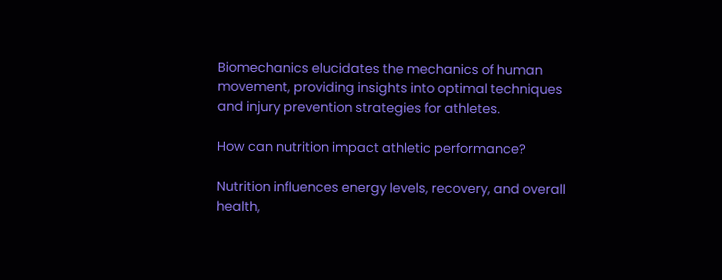Biomechanics elucidates the mechanics of human movement, providing insights into optimal techniques and injury prevention strategies for athletes.

How can nutrition impact athletic performance?

Nutrition influences energy levels, recovery, and overall health,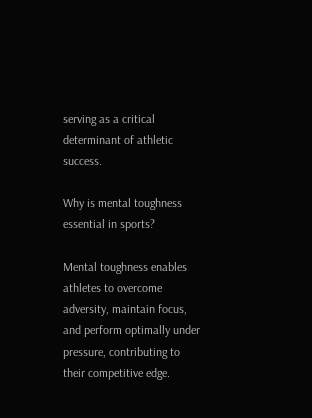serving as a critical determinant of athletic success.

Why is mental toughness essential in sports?

Mental toughness enables athletes to overcome adversity, maintain focus, and perform optimally under pressure, contributing to their competitive edge.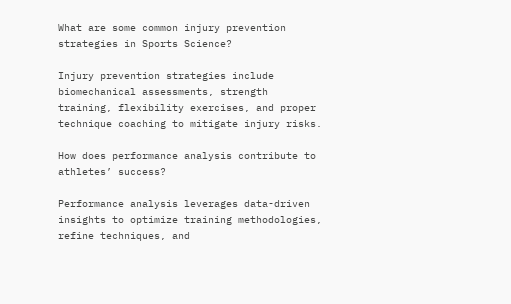What are some common injury prevention strategies in Sports Science?

Injury prevention strategies include biomechanical assessments, strength training, flexibility exercises, and proper technique coaching to mitigate injury risks.

How does performance analysis contribute to athletes’ success?

Performance analysis leverages data-driven insights to optimize training methodologies, refine techniques, and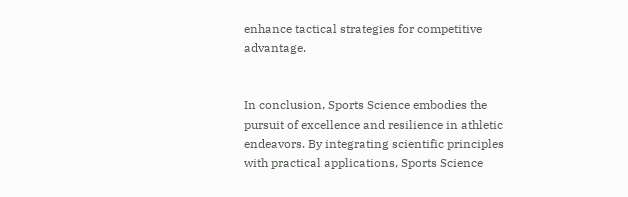enhance tactical strategies for competitive advantage.


In conclusion, Sports Science embodies the pursuit of excellence and resilience in athletic endeavors. By integrating scientific principles with practical applications, Sports Science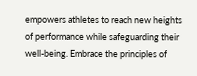empowers athletes to reach new heights of performance while safeguarding their well-being. Embrace the principles of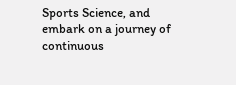Sports Science, and embark on a journey of continuous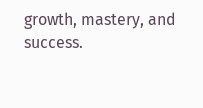growth, mastery, and success.